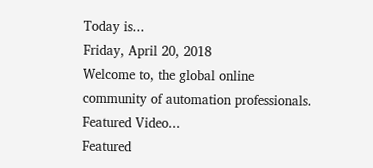Today is...
Friday, April 20, 2018
Welcome to, the global online
community of automation professionals.
Featured Video...
Featured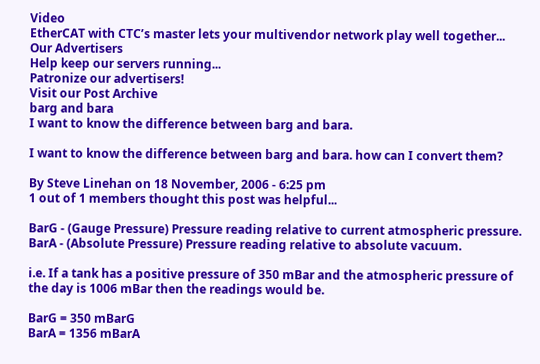Video
EtherCAT with CTC’s master lets your multivendor network play well together...
Our Advertisers
Help keep our servers running...
Patronize our advertisers!
Visit our Post Archive
barg and bara
I want to know the difference between barg and bara.

I want to know the difference between barg and bara. how can I convert them?

By Steve Linehan on 18 November, 2006 - 6:25 pm
1 out of 1 members thought this post was helpful...

BarG - (Gauge Pressure) Pressure reading relative to current atmospheric pressure.
BarA - (Absolute Pressure) Pressure reading relative to absolute vacuum.

i.e. If a tank has a positive pressure of 350 mBar and the atmospheric pressure of the day is 1006 mBar then the readings would be.

BarG = 350 mBarG
BarA = 1356 mBarA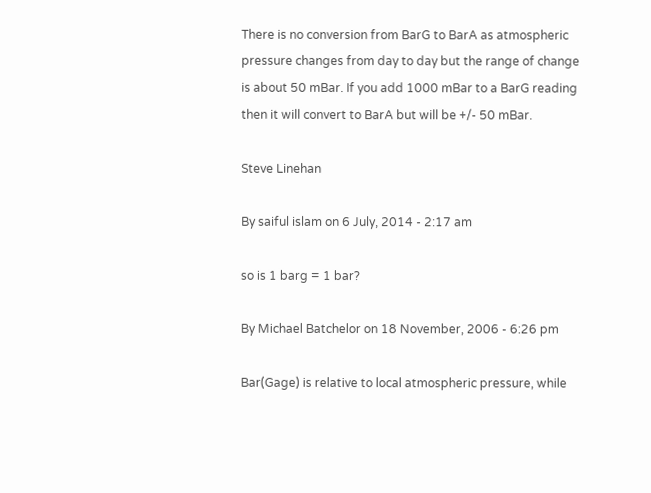There is no conversion from BarG to BarA as atmospheric pressure changes from day to day but the range of change is about 50 mBar. If you add 1000 mBar to a BarG reading then it will convert to BarA but will be +/- 50 mBar.

Steve Linehan

By saiful islam on 6 July, 2014 - 2:17 am

so is 1 barg = 1 bar?

By Michael Batchelor on 18 November, 2006 - 6:26 pm

Bar(Gage) is relative to local atmospheric pressure, while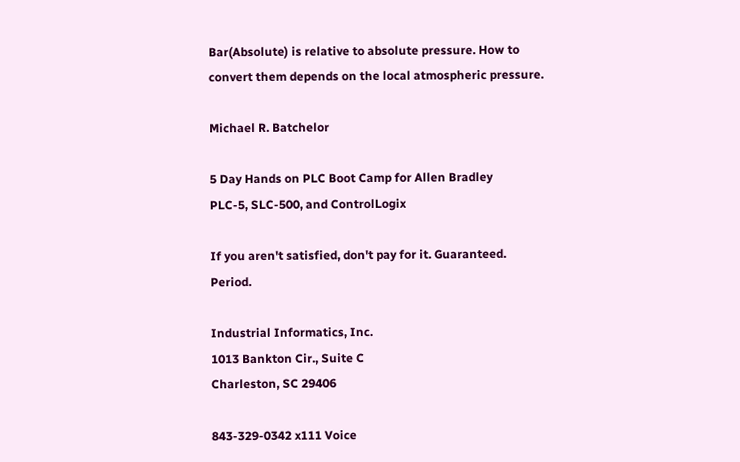Bar(Absolute) is relative to absolute pressure. How to convert them depends on the local atmospheric pressure.

Michael R. Batchelor

5 Day Hands on PLC Boot Camp for Allen Bradley
PLC-5, SLC-500, and ControlLogix

If you aren't satisfied, don't pay for it. Guaranteed. Period.

Industrial Informatics, Inc.
1013 Bankton Cir., Suite C
Charleston, SC 29406

843-329-0342 x111 Voice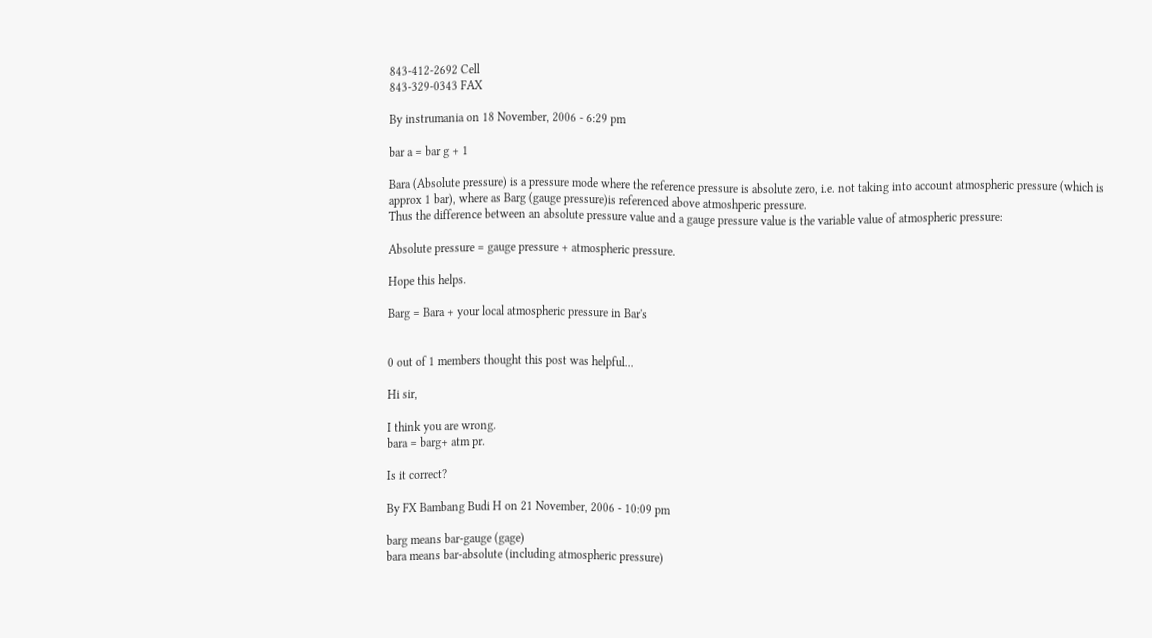843-412-2692 Cell
843-329-0343 FAX

By instrumania on 18 November, 2006 - 6:29 pm

bar a = bar g + 1

Bara (Absolute pressure) is a pressure mode where the reference pressure is absolute zero, i.e. not taking into account atmospheric pressure (which is approx 1 bar), where as Barg (gauge pressure)is referenced above atmoshperic pressure.
Thus the difference between an absolute pressure value and a gauge pressure value is the variable value of atmospheric pressure:

Absolute pressure = gauge pressure + atmospheric pressure.

Hope this helps.

Barg = Bara + your local atmospheric pressure in Bar's


0 out of 1 members thought this post was helpful...

Hi sir,

I think you are wrong.
bara = barg+ atm pr.

Is it correct?

By FX Bambang Budi H on 21 November, 2006 - 10:09 pm

barg means bar-gauge (gage)
bara means bar-absolute (including atmospheric pressure)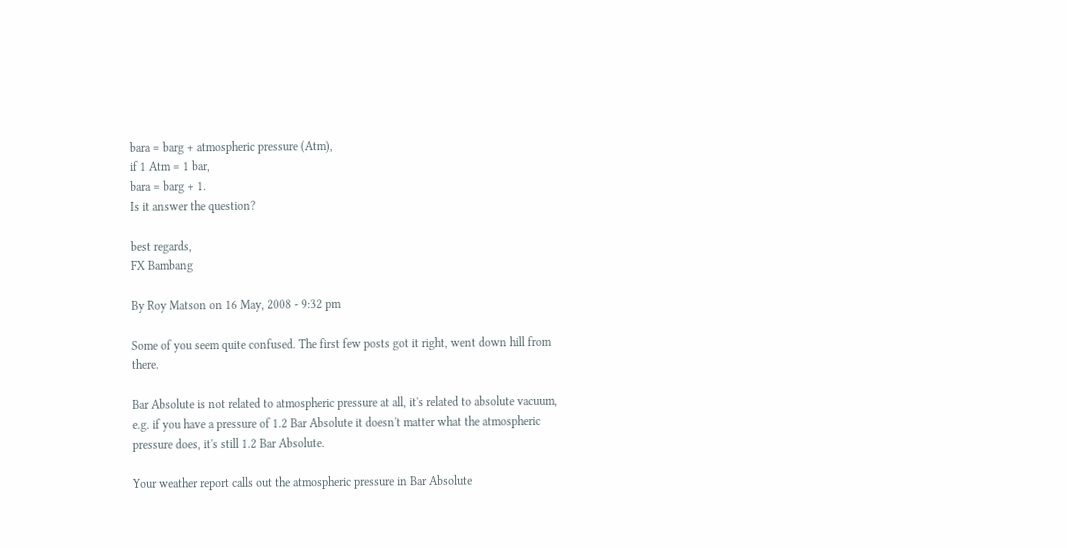bara = barg + atmospheric pressure (Atm),
if 1 Atm = 1 bar,
bara = barg + 1.
Is it answer the question?

best regards,
FX Bambang

By Roy Matson on 16 May, 2008 - 9:32 pm

Some of you seem quite confused. The first few posts got it right, went down hill from there.

Bar Absolute is not related to atmospheric pressure at all, it's related to absolute vacuum, e.g. if you have a pressure of 1.2 Bar Absolute it doesn't matter what the atmospheric pressure does, it's still 1.2 Bar Absolute.

Your weather report calls out the atmospheric pressure in Bar Absolute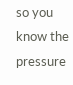so you know the pressure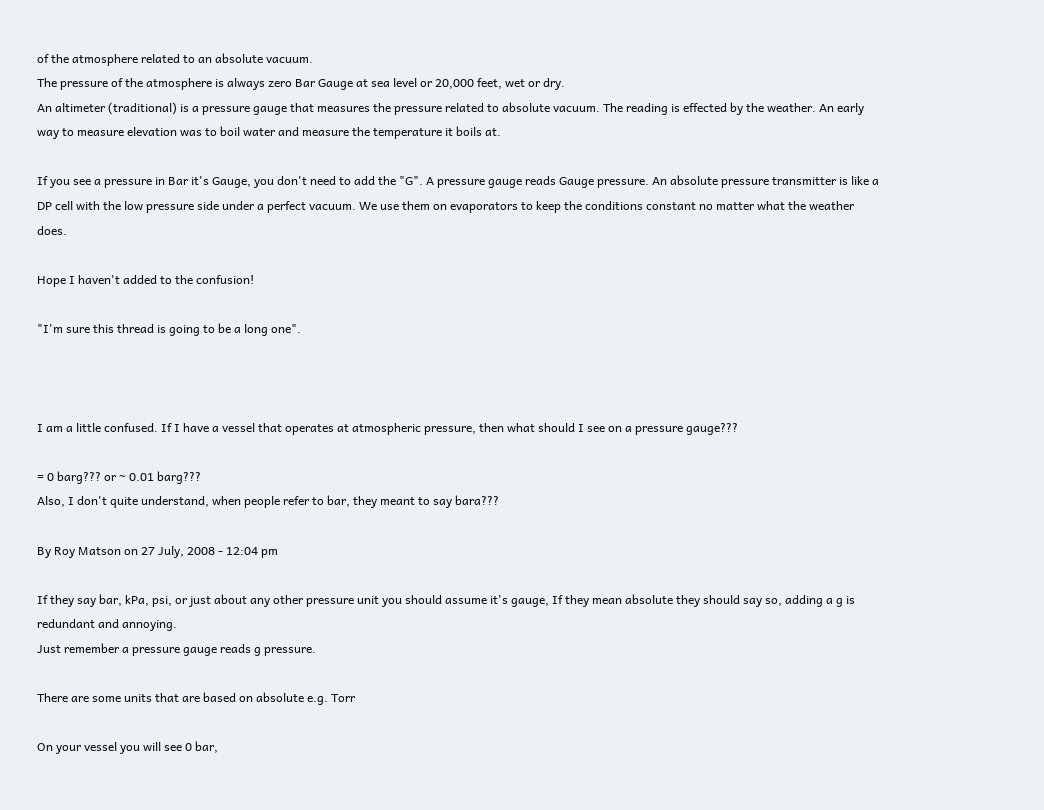of the atmosphere related to an absolute vacuum.
The pressure of the atmosphere is always zero Bar Gauge at sea level or 20,000 feet, wet or dry.
An altimeter (traditional) is a pressure gauge that measures the pressure related to absolute vacuum. The reading is effected by the weather. An early way to measure elevation was to boil water and measure the temperature it boils at.

If you see a pressure in Bar it's Gauge, you don't need to add the "G". A pressure gauge reads Gauge pressure. An absolute pressure transmitter is like a DP cell with the low pressure side under a perfect vacuum. We use them on evaporators to keep the conditions constant no matter what the weather does.

Hope I haven't added to the confusion!

"I'm sure this thread is going to be a long one".



I am a little confused. If I have a vessel that operates at atmospheric pressure, then what should I see on a pressure gauge???

= 0 barg??? or ~ 0.01 barg???
Also, I don't quite understand, when people refer to bar, they meant to say bara???

By Roy Matson on 27 July, 2008 - 12:04 pm

If they say bar, kPa, psi, or just about any other pressure unit you should assume it's gauge, If they mean absolute they should say so, adding a g is redundant and annoying.
Just remember a pressure gauge reads g pressure.

There are some units that are based on absolute e.g. Torr

On your vessel you will see 0 bar,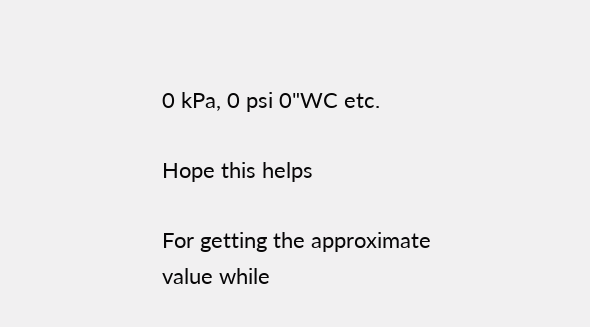0 kPa, 0 psi 0"WC etc.

Hope this helps

For getting the approximate value while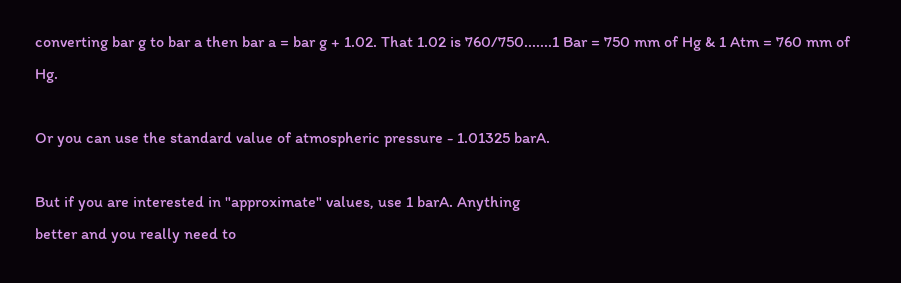converting bar g to bar a then bar a = bar g + 1.02. That 1.02 is 760/750.......1 Bar = 750 mm of Hg & 1 Atm = 760 mm of Hg.

Or you can use the standard value of atmospheric pressure - 1.01325 barA.

But if you are interested in "approximate" values, use 1 barA. Anything
better and you really need to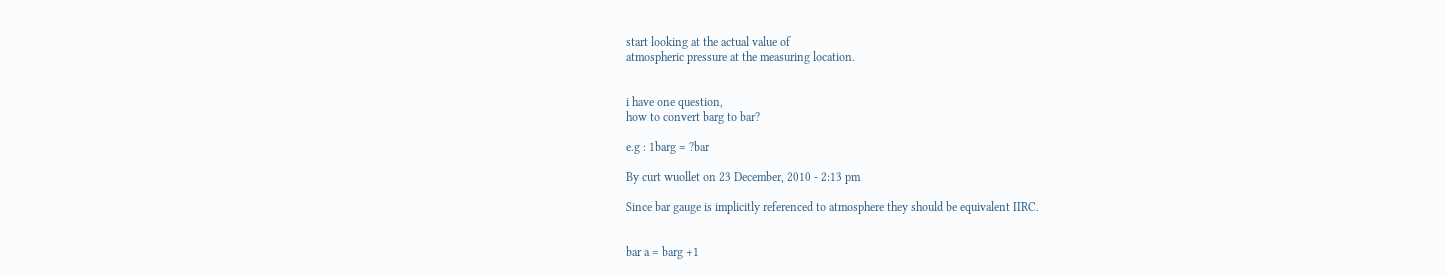start looking at the actual value of
atmospheric pressure at the measuring location.


i have one question,
how to convert barg to bar?

e.g : 1barg = ?bar

By curt wuollet on 23 December, 2010 - 2:13 pm

Since bar gauge is implicitly referenced to atmosphere they should be equivalent IIRC.


bar a = barg +1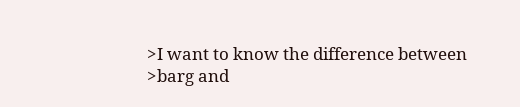>I want to know the difference between
>barg and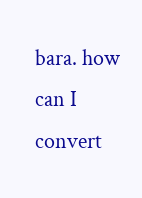bara. how can I convert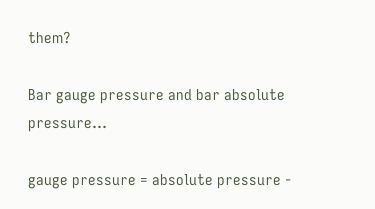them?

Bar gauge pressure and bar absolute pressure...

gauge pressure = absolute pressure -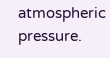atmospheric pressure.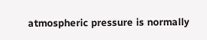atmospheric pressure is normally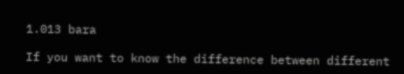1.013 bara

If you want to know the difference between different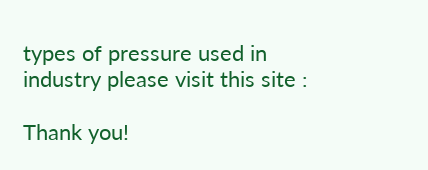types of pressure used in industry please visit this site :

Thank you!